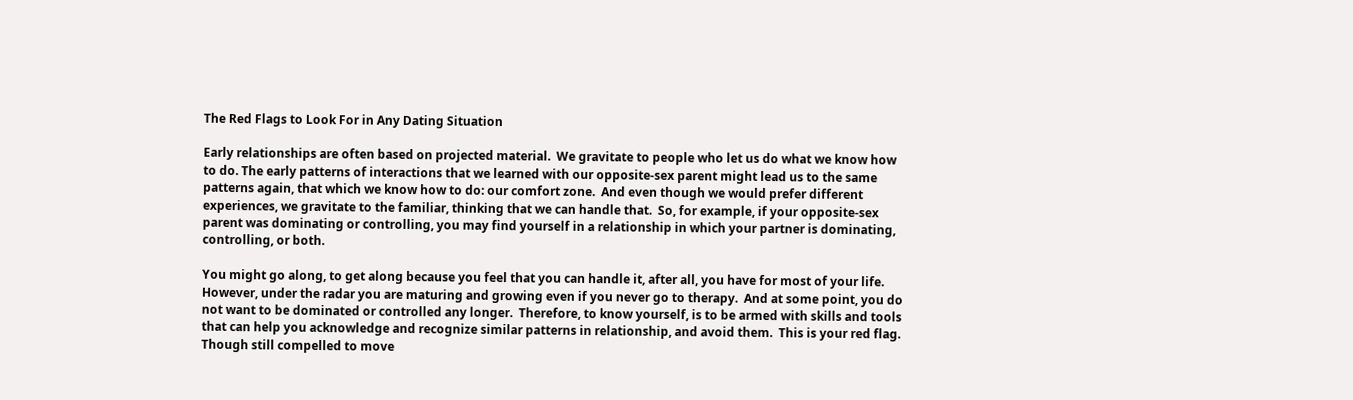The Red Flags to Look For in Any Dating Situation

Early relationships are often based on projected material.  We gravitate to people who let us do what we know how to do. The early patterns of interactions that we learned with our opposite-sex parent might lead us to the same patterns again, that which we know how to do: our comfort zone.  And even though we would prefer different experiences, we gravitate to the familiar, thinking that we can handle that.  So, for example, if your opposite-sex parent was dominating or controlling, you may find yourself in a relationship in which your partner is dominating, controlling, or both.

You might go along, to get along because you feel that you can handle it, after all, you have for most of your life.  However, under the radar you are maturing and growing even if you never go to therapy.  And at some point, you do not want to be dominated or controlled any longer.  Therefore, to know yourself, is to be armed with skills and tools that can help you acknowledge and recognize similar patterns in relationship, and avoid them.  This is your red flag.  Though still compelled to move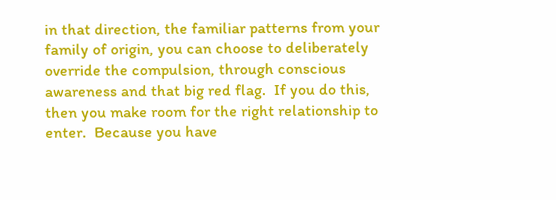in that direction, the familiar patterns from your family of origin, you can choose to deliberately override the compulsion, through conscious awareness and that big red flag.  If you do this, then you make room for the right relationship to enter.  Because you have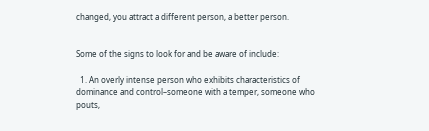changed, you attract a different person, a better person.


Some of the signs to look for and be aware of include:

  1. An overly intense person who exhibits characteristics of dominance and control–someone with a temper, someone who pouts,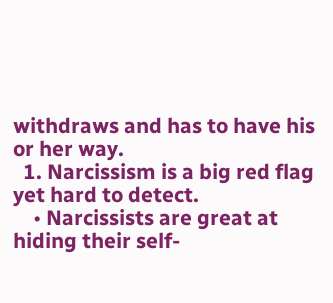withdraws and has to have his or her way.
  1. Narcissism is a big red flag yet hard to detect.
    • Narcissists are great at hiding their self-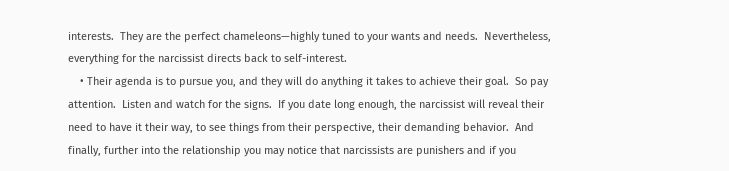interests.  They are the perfect chameleons—highly tuned to your wants and needs.  Nevertheless, everything for the narcissist directs back to self-interest.
    • Their agenda is to pursue you, and they will do anything it takes to achieve their goal.  So pay attention.  Listen and watch for the signs.  If you date long enough, the narcissist will reveal their need to have it their way, to see things from their perspective, their demanding behavior.  And finally, further into the relationship you may notice that narcissists are punishers and if you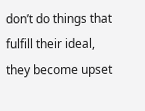don’t do things that fulfill their ideal, they become upset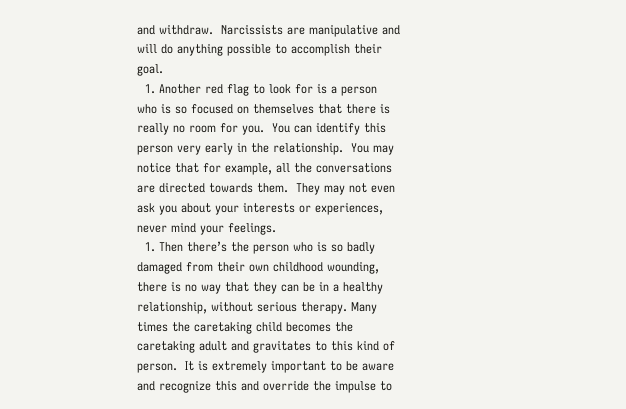and withdraw.  Narcissists are manipulative and will do anything possible to accomplish their goal.
  1. Another red flag to look for is a person who is so focused on themselves that there is really no room for you.  You can identify this person very early in the relationship.  You may notice that for example, all the conversations are directed towards them.  They may not even ask you about your interests or experiences, never mind your feelings.
  1. Then there’s the person who is so badly damaged from their own childhood wounding, there is no way that they can be in a healthy relationship, without serious therapy. Many times the caretaking child becomes the caretaking adult and gravitates to this kind of person.  It is extremely important to be aware and recognize this and override the impulse to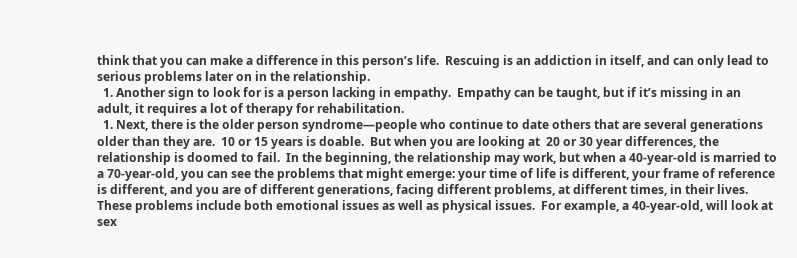think that you can make a difference in this person’s life.  Rescuing is an addiction in itself, and can only lead to serious problems later on in the relationship.
  1. Another sign to look for is a person lacking in empathy.  Empathy can be taught, but if it’s missing in an adult, it requires a lot of therapy for rehabilitation.
  1. Next, there is the older person syndrome—people who continue to date others that are several generations older than they are.  10 or 15 years is doable.  But when you are looking at  20 or 30 year differences, the relationship is doomed to fail.  In the beginning, the relationship may work, but when a 40-year-old is married to a 70-year-old, you can see the problems that might emerge: your time of life is different, your frame of reference is different, and you are of different generations, facing different problems, at different times, in their lives.  These problems include both emotional issues as well as physical issues.  For example, a 40-year-old, will look at sex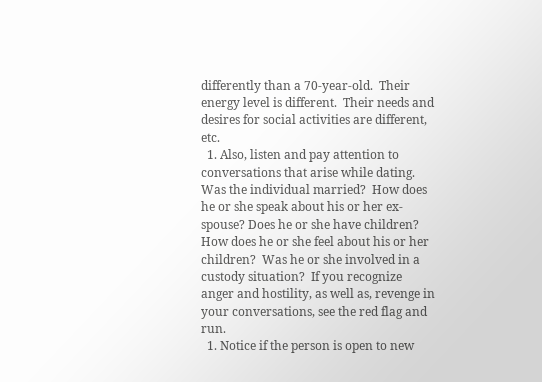differently than a 70-year-old.  Their energy level is different.  Their needs and desires for social activities are different, etc.
  1. Also, listen and pay attention to conversations that arise while dating.  Was the individual married?  How does he or she speak about his or her ex-spouse? Does he or she have children? How does he or she feel about his or her children?  Was he or she involved in a custody situation?  If you recognize anger and hostility, as well as, revenge in your conversations, see the red flag and run.
  1. Notice if the person is open to new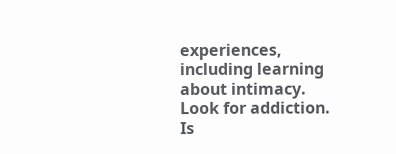experiences, including learning about intimacy.  Look for addiction.  Is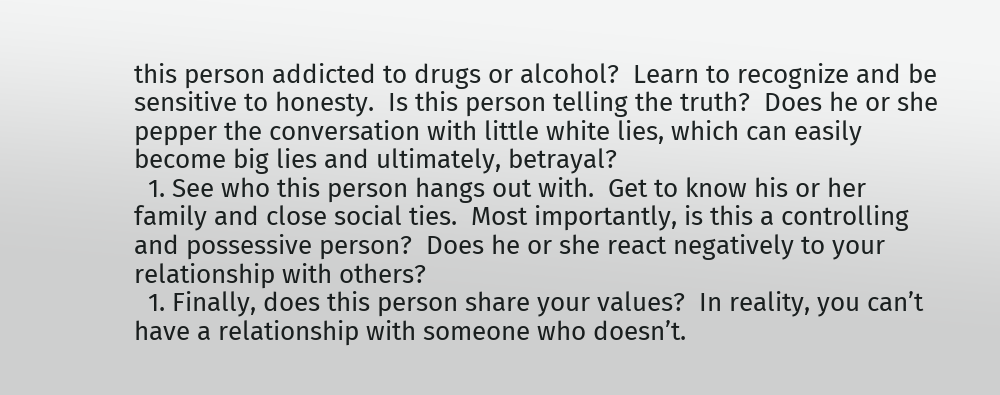this person addicted to drugs or alcohol?  Learn to recognize and be sensitive to honesty.  Is this person telling the truth?  Does he or she pepper the conversation with little white lies, which can easily become big lies and ultimately, betrayal?
  1. See who this person hangs out with.  Get to know his or her family and close social ties.  Most importantly, is this a controlling and possessive person?  Does he or she react negatively to your relationship with others?
  1. Finally, does this person share your values?  In reality, you can’t have a relationship with someone who doesn’t.